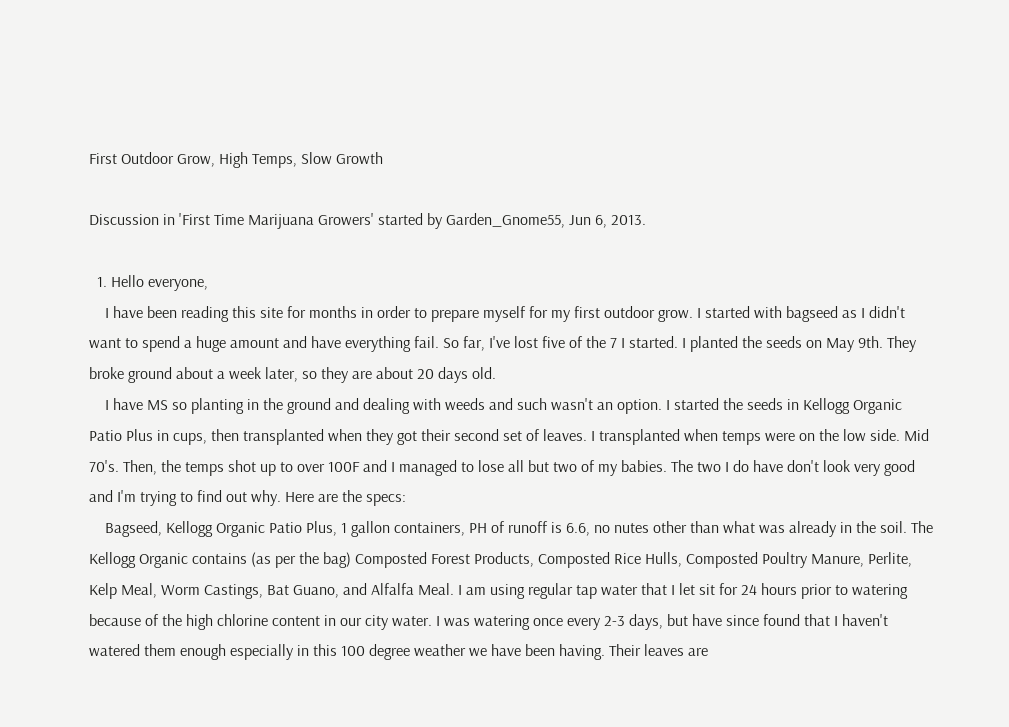First Outdoor Grow, High Temps, Slow Growth

Discussion in 'First Time Marijuana Growers' started by Garden_Gnome55, Jun 6, 2013.

  1. Hello everyone,
    I have been reading this site for months in order to prepare myself for my first outdoor grow. I started with bagseed as I didn't want to spend a huge amount and have everything fail. So far, I've lost five of the 7 I started. I planted the seeds on May 9th. They broke ground about a week later, so they are about 20 days old.
    I have MS so planting in the ground and dealing with weeds and such wasn't an option. I started the seeds in Kellogg Organic Patio Plus in cups, then transplanted when they got their second set of leaves. I transplanted when temps were on the low side. Mid 70's. Then, the temps shot up to over 100F and I managed to lose all but two of my babies. The two I do have don't look very good and I'm trying to find out why. Here are the specs:
    Bagseed, Kellogg Organic Patio Plus, 1 gallon containers, PH of runoff is 6.6, no nutes other than what was already in the soil. The Kellogg Organic contains (as per the bag) Composted Forest Products, Composted Rice Hulls, Composted Poultry Manure, Perlite, Kelp Meal, Worm Castings, Bat Guano, and Alfalfa Meal. I am using regular tap water that I let sit for 24 hours prior to watering because of the high chlorine content in our city water. I was watering once every 2-3 days, but have since found that I haven't watered them enough especially in this 100 degree weather we have been having. Their leaves are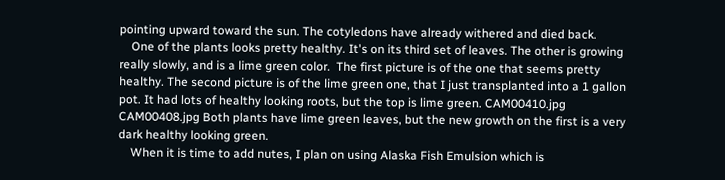pointing upward toward the sun. The cotyledons have already withered and died back.
    One of the plants looks pretty healthy. It's on its third set of leaves. The other is growing really slowly, and is a lime green color.  The first picture is of the one that seems pretty healthy. The second picture is of the lime green one, that I just transplanted into a 1 gallon pot. It had lots of healthy looking roots, but the top is lime green. CAM00410.jpg CAM00408.jpg Both plants have lime green leaves, but the new growth on the first is a very dark healthy looking green.
    When it is time to add nutes, I plan on using Alaska Fish Emulsion which is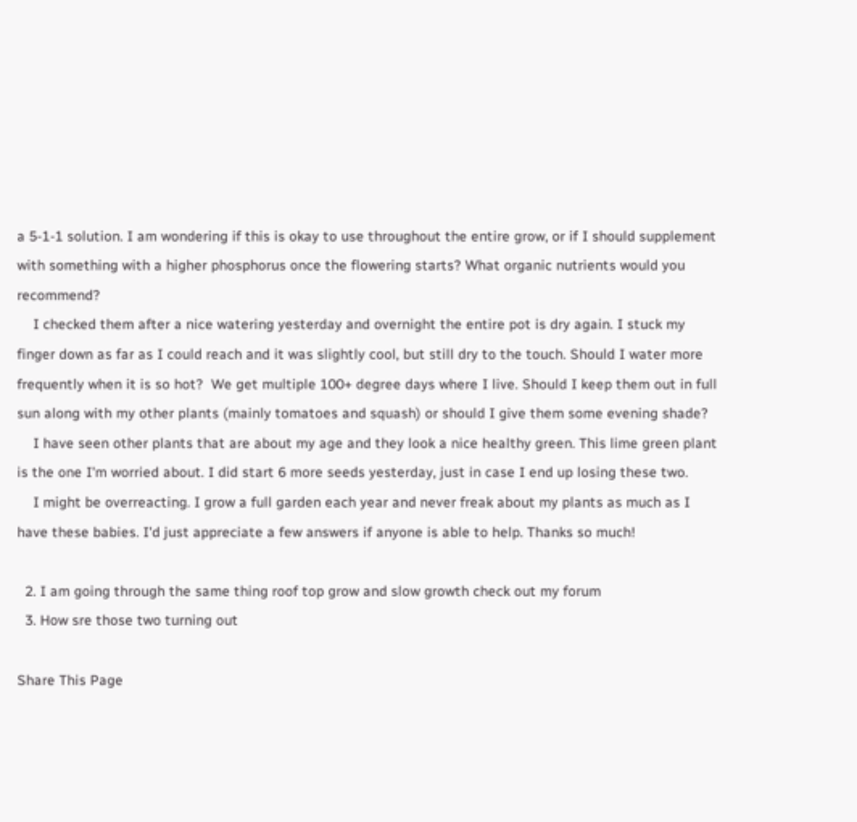a 5-1-1 solution. I am wondering if this is okay to use throughout the entire grow, or if I should supplement with something with a higher phosphorus once the flowering starts? What organic nutrients would you recommend?
    I checked them after a nice watering yesterday and overnight the entire pot is dry again. I stuck my finger down as far as I could reach and it was slightly cool, but still dry to the touch. Should I water more frequently when it is so hot?  We get multiple 100+ degree days where I live. Should I keep them out in full sun along with my other plants (mainly tomatoes and squash) or should I give them some evening shade?
    I have seen other plants that are about my age and they look a nice healthy green. This lime green plant is the one I'm worried about. I did start 6 more seeds yesterday, just in case I end up losing these two.
    I might be overreacting. I grow a full garden each year and never freak about my plants as much as I have these babies. I'd just appreciate a few answers if anyone is able to help. Thanks so much!

  2. I am going through the same thing roof top grow and slow growth check out my forum
  3. How sre those two turning out

Share This Page